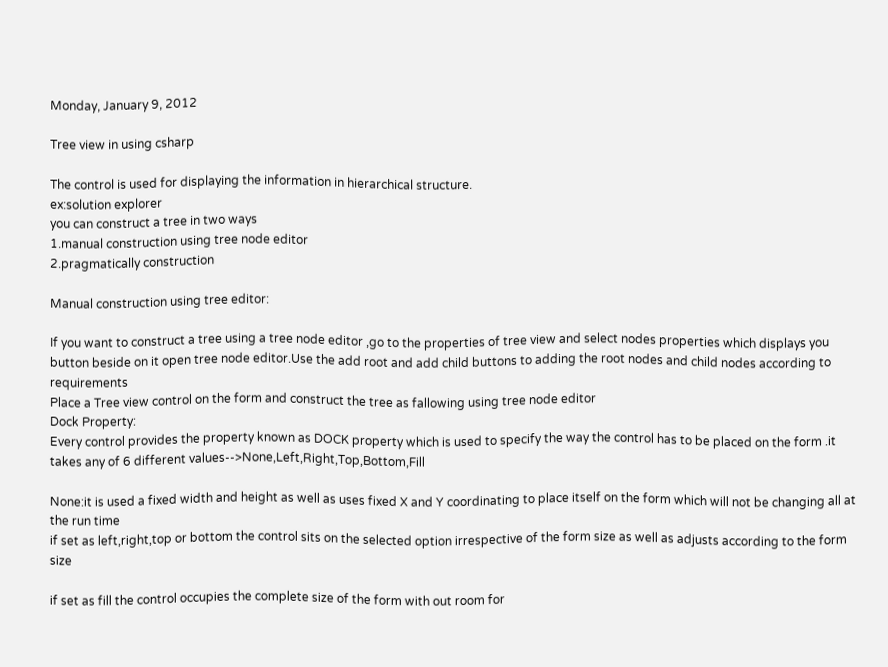Monday, January 9, 2012

Tree view in using csharp

The control is used for displaying the information in hierarchical structure.
ex:solution explorer
you can construct a tree in two ways
1.manual construction using tree node editor
2.pragmatically construction

Manual construction using tree editor:

If you want to construct a tree using a tree node editor ,go to the properties of tree view and select nodes properties which displays you button beside on it open tree node editor.Use the add root and add child buttons to adding the root nodes and child nodes according to requirements
Place a Tree view control on the form and construct the tree as fallowing using tree node editor
Dock Property:
Every control provides the property known as DOCK property which is used to specify the way the control has to be placed on the form .it takes any of 6 different values-->None,Left,Right,Top,Bottom,Fill

None:it is used a fixed width and height as well as uses fixed X and Y coordinating to place itself on the form which will not be changing all at the run time
if set as left,right,top or bottom the control sits on the selected option irrespective of the form size as well as adjusts according to the form size

if set as fill the control occupies the complete size of the form with out room for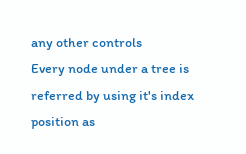any other controls
Every node under a tree is referred by using it's index position as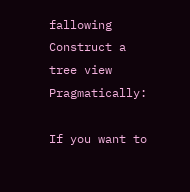fallowing
Construct a tree view Pragmatically:

If you want to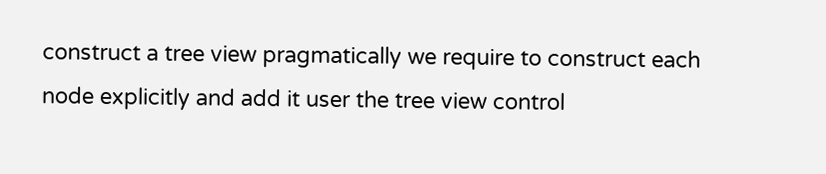construct a tree view pragmatically we require to construct each node explicitly and add it user the tree view control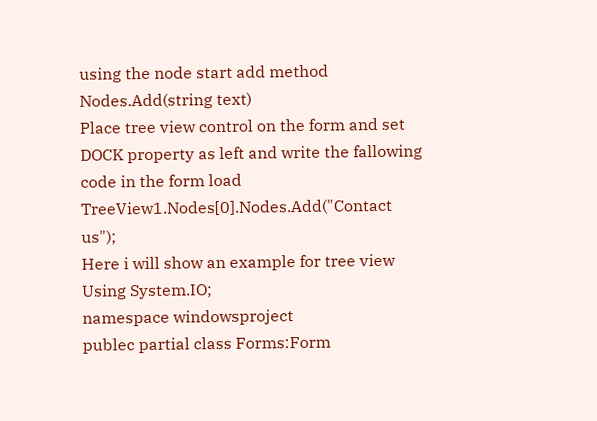using the node start add method
Nodes.Add(string text)
Place tree view control on the form and set DOCK property as left and write the fallowing code in the form load
TreeView1.Nodes[0].Nodes.Add("Contact us");
Here i will show an example for tree view
Using System.IO;
namespace windowsproject
publec partial class Forms:Form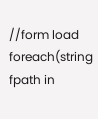//form load
foreach(string fpath in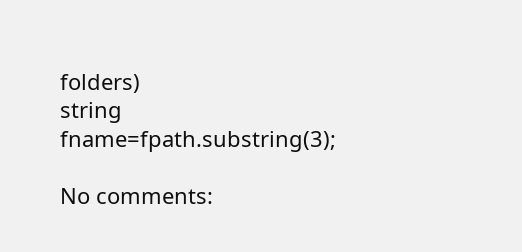folders)
string fname=fpath.substring(3);

No comments: